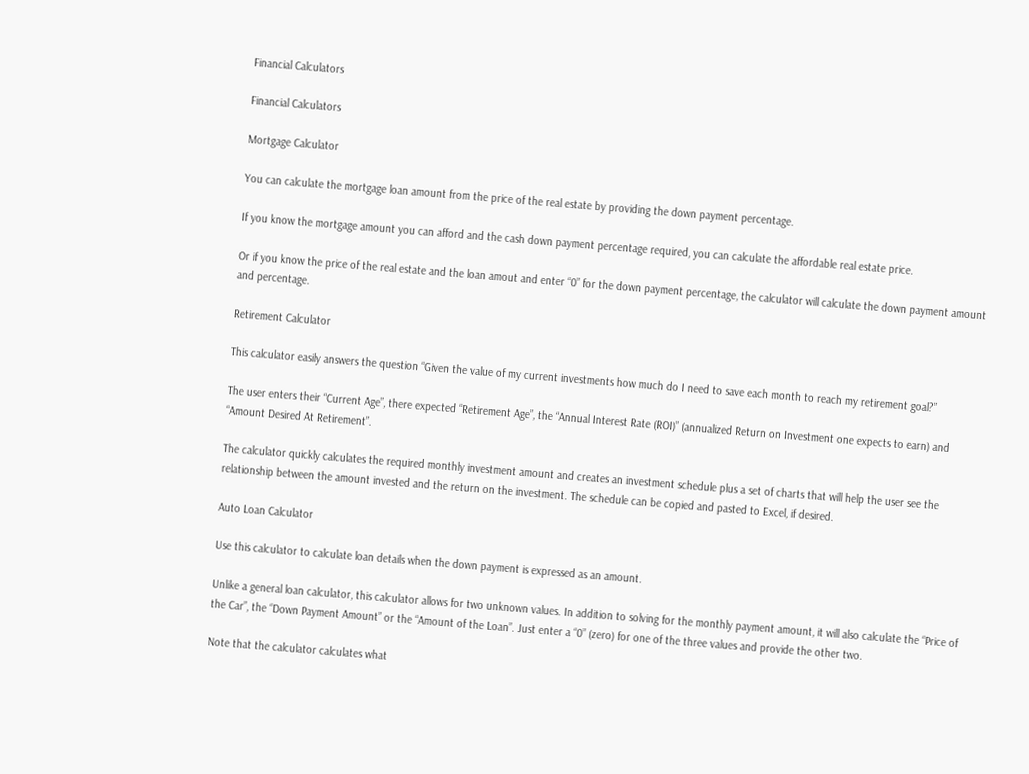Financial Calculators

Financial Calculators

Mortgage Calculator

You can calculate the mortgage loan amount from the price of the real estate by providing the down payment percentage.

If you know the mortgage amount you can afford and the cash down payment percentage required, you can calculate the affordable real estate price.

Or if you know the price of the real estate and the loan amout and enter “0” for the down payment percentage, the calculator will calculate the down payment amount and percentage.

Retirement Calculator

This calculator easily answers the question “Given the value of my current investments how much do I need to save each month to reach my retirement goal?”

The user enters their “Current Age”, there expected “Retirement Age”, the “Annual Interest Rate (ROI)” (annualized Return on Investment one expects to earn) and “Amount Desired At Retirement”.

The calculator quickly calculates the required monthly investment amount and creates an investment schedule plus a set of charts that will help the user see the relationship between the amount invested and the return on the investment. The schedule can be copied and pasted to Excel, if desired.

Auto Loan Calculator

Use this calculator to calculate loan details when the down payment is expressed as an amount.

Unlike a general loan calculator, this calculator allows for two unknown values. In addition to solving for the monthly payment amount, it will also calculate the “Price of the Car”, the “Down Payment Amount” or the “Amount of the Loan”. Just enter a “0” (zero) for one of the three values and provide the other two.

Note that the calculator calculates what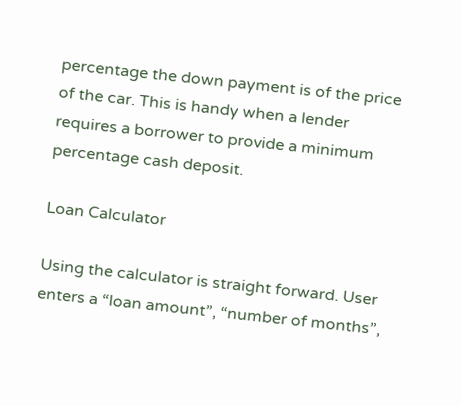percentage the down payment is of the price of the car. This is handy when a lender requires a borrower to provide a minimum percentage cash deposit.

Loan Calculator

Using the calculator is straight forward. User enters a “loan amount”, “number of months”,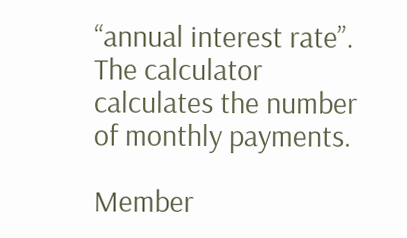“annual interest rate”. The calculator calculates the number of monthly payments.

Member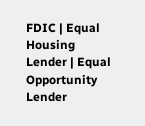FDIC | Equal Housing Lender | Equal Opportunity Lender